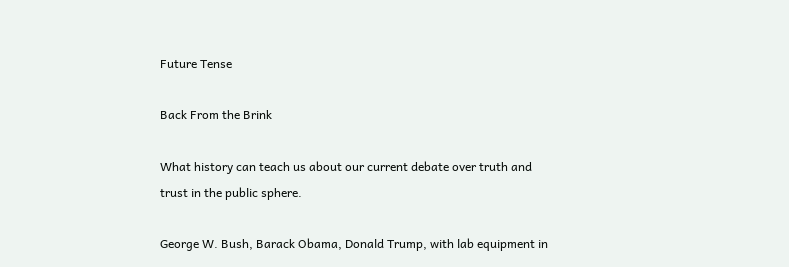Future Tense

Back From the Brink

What history can teach us about our current debate over truth and trust in the public sphere.

George W. Bush, Barack Obama, Donald Trump, with lab equipment in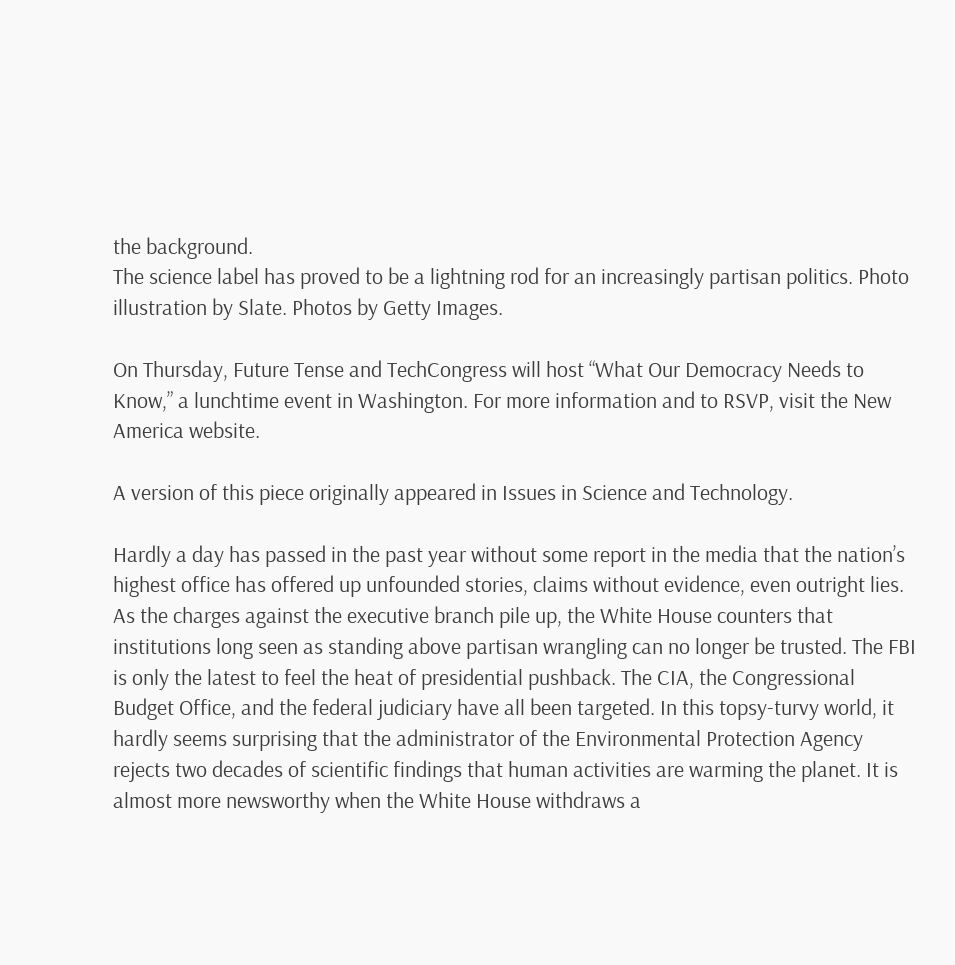the background.
The science label has proved to be a lightning rod for an increasingly partisan politics. Photo illustration by Slate. Photos by Getty Images.

On Thursday, Future Tense and TechCongress will host “What Our Democracy Needs to Know,” a lunchtime event in Washington. For more information and to RSVP, visit the New America website.

A version of this piece originally appeared in Issues in Science and Technology.

Hardly a day has passed in the past year without some report in the media that the nation’s highest office has offered up unfounded stories, claims without evidence, even outright lies. As the charges against the executive branch pile up, the White House counters that institutions long seen as standing above partisan wrangling can no longer be trusted. The FBI is only the latest to feel the heat of presidential pushback. The CIA, the Congressional Budget Office, and the federal judiciary have all been targeted. In this topsy-turvy world, it hardly seems surprising that the administrator of the Environmental Protection Agency rejects two decades of scientific findings that human activities are warming the planet. It is almost more newsworthy when the White House withdraws a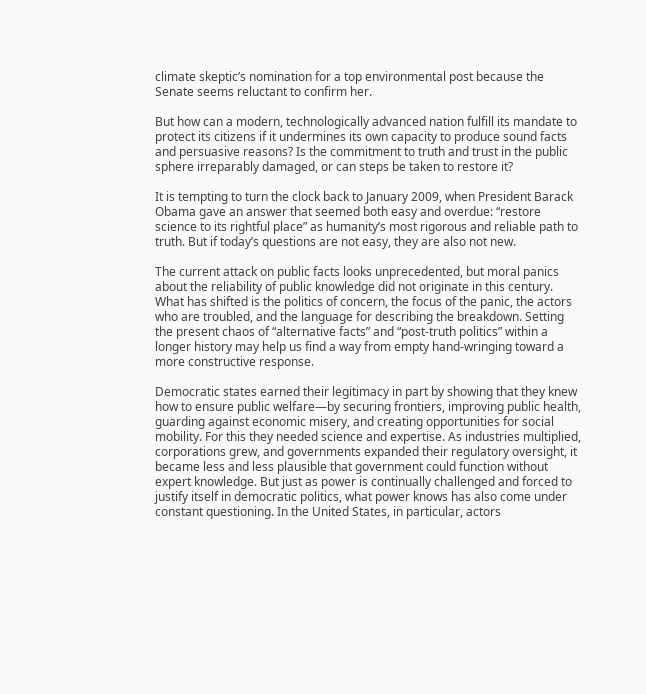climate skeptic’s nomination for a top environmental post because the Senate seems reluctant to confirm her.

But how can a modern, technologically advanced nation fulfill its mandate to protect its citizens if it undermines its own capacity to produce sound facts and persuasive reasons? Is the commitment to truth and trust in the public sphere irreparably damaged, or can steps be taken to restore it?

It is tempting to turn the clock back to January 2009, when President Barack Obama gave an answer that seemed both easy and overdue: “restore science to its rightful place” as humanity’s most rigorous and reliable path to truth. But if today’s questions are not easy, they are also not new.

The current attack on public facts looks unprecedented, but moral panics about the reliability of public knowledge did not originate in this century. What has shifted is the politics of concern, the focus of the panic, the actors who are troubled, and the language for describing the breakdown. Setting the present chaos of “alternative facts” and “post-truth politics” within a longer history may help us find a way from empty hand-wringing toward a more constructive response.

Democratic states earned their legitimacy in part by showing that they knew how to ensure public welfare—by securing frontiers, improving public health, guarding against economic misery, and creating opportunities for social mobility. For this they needed science and expertise. As industries multiplied, corporations grew, and governments expanded their regulatory oversight, it became less and less plausible that government could function without expert knowledge. But just as power is continually challenged and forced to justify itself in democratic politics, what power knows has also come under constant questioning. In the United States, in particular, actors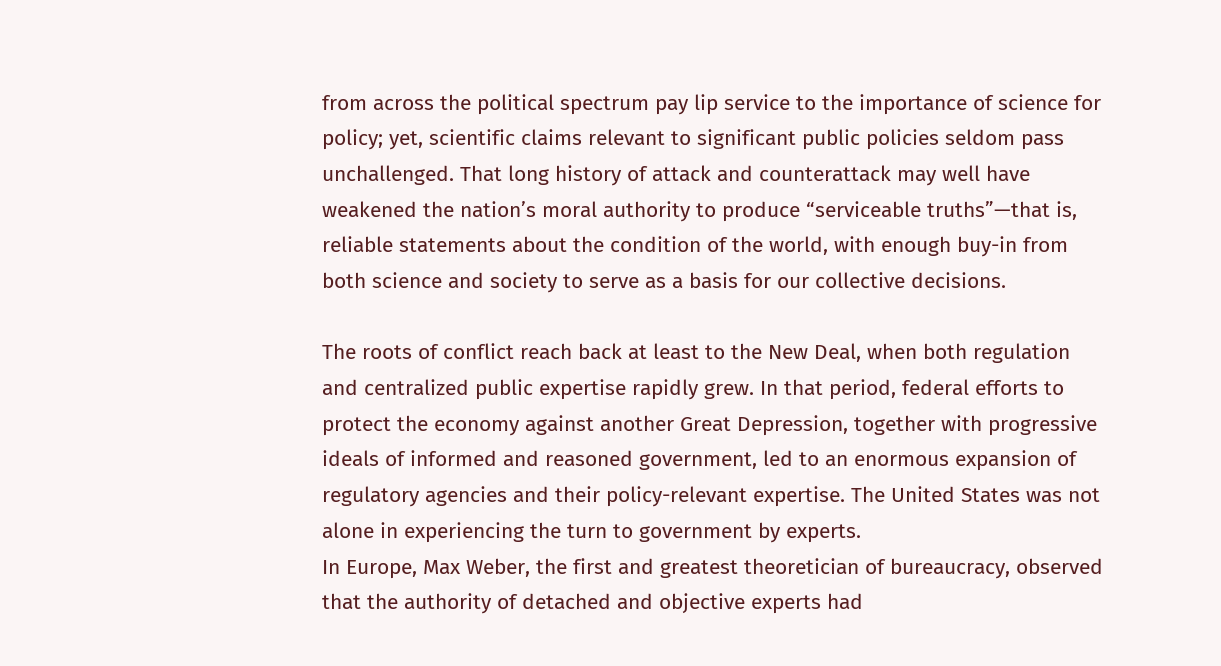from across the political spectrum pay lip service to the importance of science for policy; yet, scientific claims relevant to significant public policies seldom pass unchallenged. That long history of attack and counterattack may well have weakened the nation’s moral authority to produce “serviceable truths”—that is, reliable statements about the condition of the world, with enough buy-in from both science and society to serve as a basis for our collective decisions.

The roots of conflict reach back at least to the New Deal, when both regulation and centralized public expertise rapidly grew. In that period, federal efforts to protect the economy against another Great Depression, together with progressive ideals of informed and reasoned government, led to an enormous expansion of regulatory agencies and their policy-relevant expertise. The United States was not alone in experiencing the turn to government by experts.
In Europe, Max Weber, the first and greatest theoretician of bureaucracy, observed that the authority of detached and objective experts had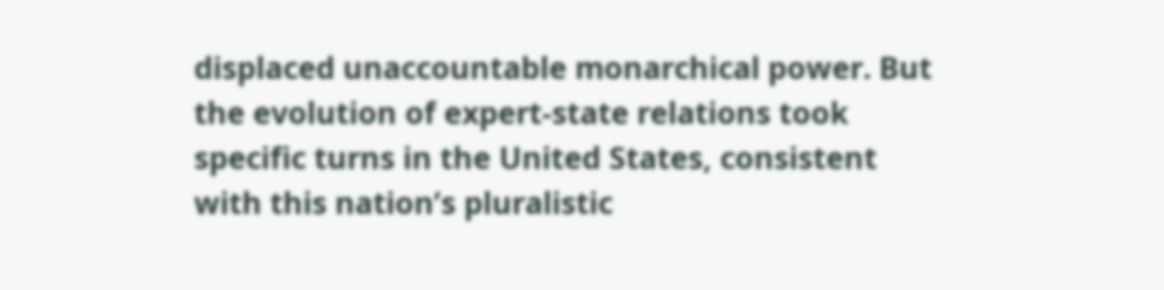displaced unaccountable monarchical power. But the evolution of expert-state relations took specific turns in the United States, consistent with this nation’s pluralistic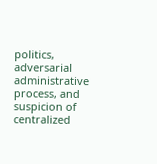politics, adversarial administrative process, and suspicion of centralized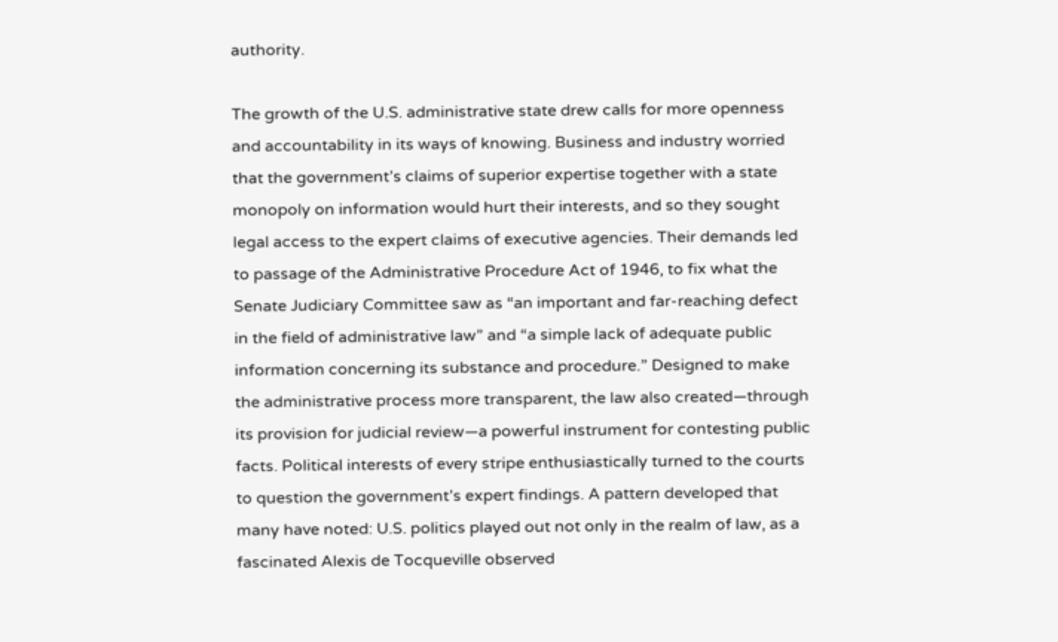authority.

The growth of the U.S. administrative state drew calls for more openness and accountability in its ways of knowing. Business and industry worried that the government’s claims of superior expertise together with a state monopoly on information would hurt their interests, and so they sought legal access to the expert claims of executive agencies. Their demands led to passage of the Administrative Procedure Act of 1946, to fix what the Senate Judiciary Committee saw as “an important and far-reaching defect in the field of administrative law” and “a simple lack of adequate public information concerning its substance and procedure.” Designed to make the administrative process more transparent, the law also created—through its provision for judicial review—a powerful instrument for contesting public facts. Political interests of every stripe enthusiastically turned to the courts to question the government’s expert findings. A pattern developed that many have noted: U.S. politics played out not only in the realm of law, as a fascinated Alexis de Tocqueville observed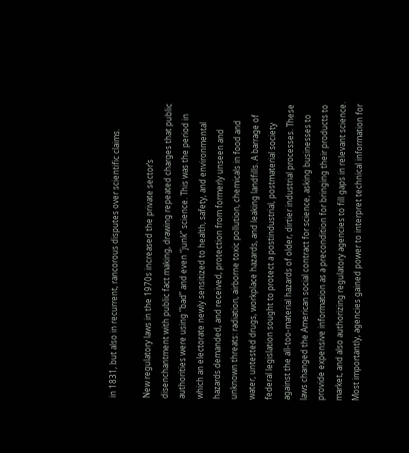in 1831, but also in recurrent, rancorous disputes over scientific claims.

New regulatory laws in the 1970s increased the private sector’s disenchantment with public fact making, drawing repeated charges that public authorities were using “bad” and even “junk” science. This was the period in which an electorate newly sensitized to health, safety, and environmental hazards demanded, and received, protection from formerly unseen and unknown threats: radiation, airborne toxic pollution, chemicals in food and water, untested drugs, workplace hazards, and leaking landfills. A barrage of federal legislation sought to protect a postindustrial, postmaterial society against the all-too-material hazards of older, dirtier industrial processes. These laws changed the American social contract for science, asking businesses to provide expensive information as a precondition for bringing their products to market, and also authorizing regulatory agencies to fill gaps in relevant science. Most importantly, agencies gained power to interpret technical information for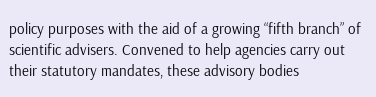policy purposes with the aid of a growing “fifth branch” of scientific advisers. Convened to help agencies carry out their statutory mandates, these advisory bodies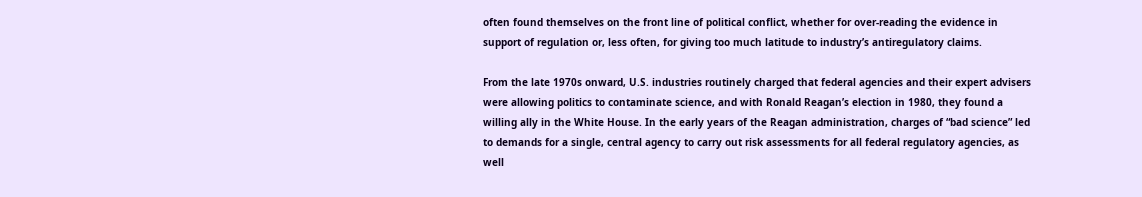often found themselves on the front line of political conflict, whether for over-reading the evidence in support of regulation or, less often, for giving too much latitude to industry’s antiregulatory claims.

From the late 1970s onward, U.S. industries routinely charged that federal agencies and their expert advisers were allowing politics to contaminate science, and with Ronald Reagan’s election in 1980, they found a willing ally in the White House. In the early years of the Reagan administration, charges of “bad science” led to demands for a single, central agency to carry out risk assessments for all federal regulatory agencies, as well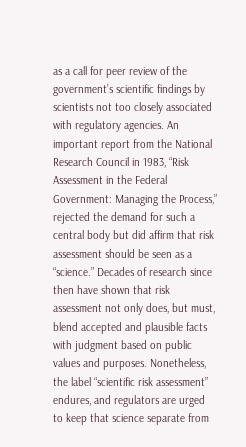as a call for peer review of the government’s scientific findings by scientists not too closely associated with regulatory agencies. An important report from the National Research Council in 1983, “Risk Assessment in the Federal Government: Managing the Process,” rejected the demand for such a central body but did affirm that risk assessment should be seen as a “science.” Decades of research since then have shown that risk assessment not only does, but must, blend accepted and plausible facts with judgment based on public values and purposes. Nonetheless, the label “scientific risk assessment” endures, and regulators are urged to keep that science separate from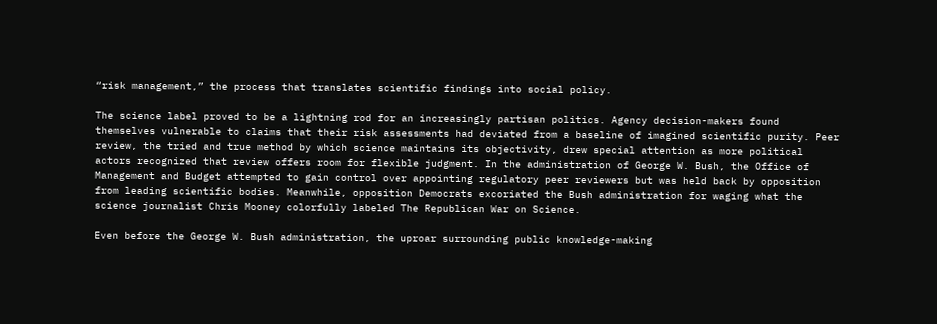“risk management,” the process that translates scientific findings into social policy.

The science label proved to be a lightning rod for an increasingly partisan politics. Agency decision-makers found themselves vulnerable to claims that their risk assessments had deviated from a baseline of imagined scientific purity. Peer review, the tried and true method by which science maintains its objectivity, drew special attention as more political actors recognized that review offers room for flexible judgment. In the administration of George W. Bush, the Office of Management and Budget attempted to gain control over appointing regulatory peer reviewers but was held back by opposition from leading scientific bodies. Meanwhile, opposition Democrats excoriated the Bush administration for waging what the science journalist Chris Mooney colorfully labeled The Republican War on Science.

Even before the George W. Bush administration, the uproar surrounding public knowledge-making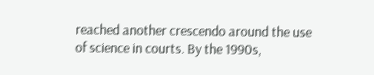reached another crescendo around the use of science in courts. By the 1990s,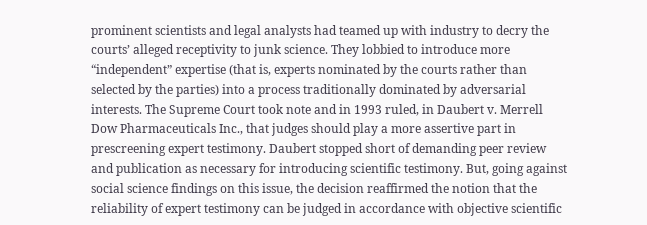prominent scientists and legal analysts had teamed up with industry to decry the courts’ alleged receptivity to junk science. They lobbied to introduce more “independent” expertise (that is, experts nominated by the courts rather than selected by the parties) into a process traditionally dominated by adversarial interests. The Supreme Court took note and in 1993 ruled, in Daubert v. Merrell Dow Pharmaceuticals Inc., that judges should play a more assertive part in prescreening expert testimony. Daubert stopped short of demanding peer review and publication as necessary for introducing scientific testimony. But, going against social science findings on this issue, the decision reaffirmed the notion that the reliability of expert testimony can be judged in accordance with objective scientific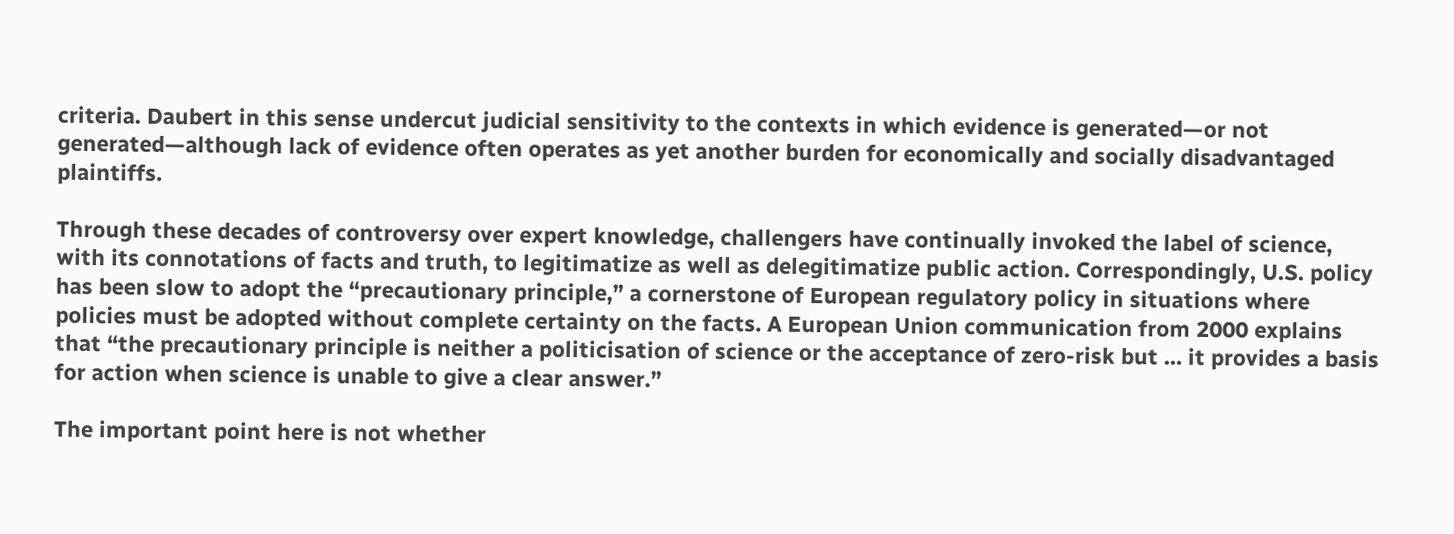criteria. Daubert in this sense undercut judicial sensitivity to the contexts in which evidence is generated—or not generated—although lack of evidence often operates as yet another burden for economically and socially disadvantaged plaintiffs.

Through these decades of controversy over expert knowledge, challengers have continually invoked the label of science, with its connotations of facts and truth, to legitimatize as well as delegitimatize public action. Correspondingly, U.S. policy has been slow to adopt the “precautionary principle,” a cornerstone of European regulatory policy in situations where policies must be adopted without complete certainty on the facts. A European Union communication from 2000 explains that “the precautionary principle is neither a politicisation of science or the acceptance of zero-risk but … it provides a basis for action when science is unable to give a clear answer.”

The important point here is not whether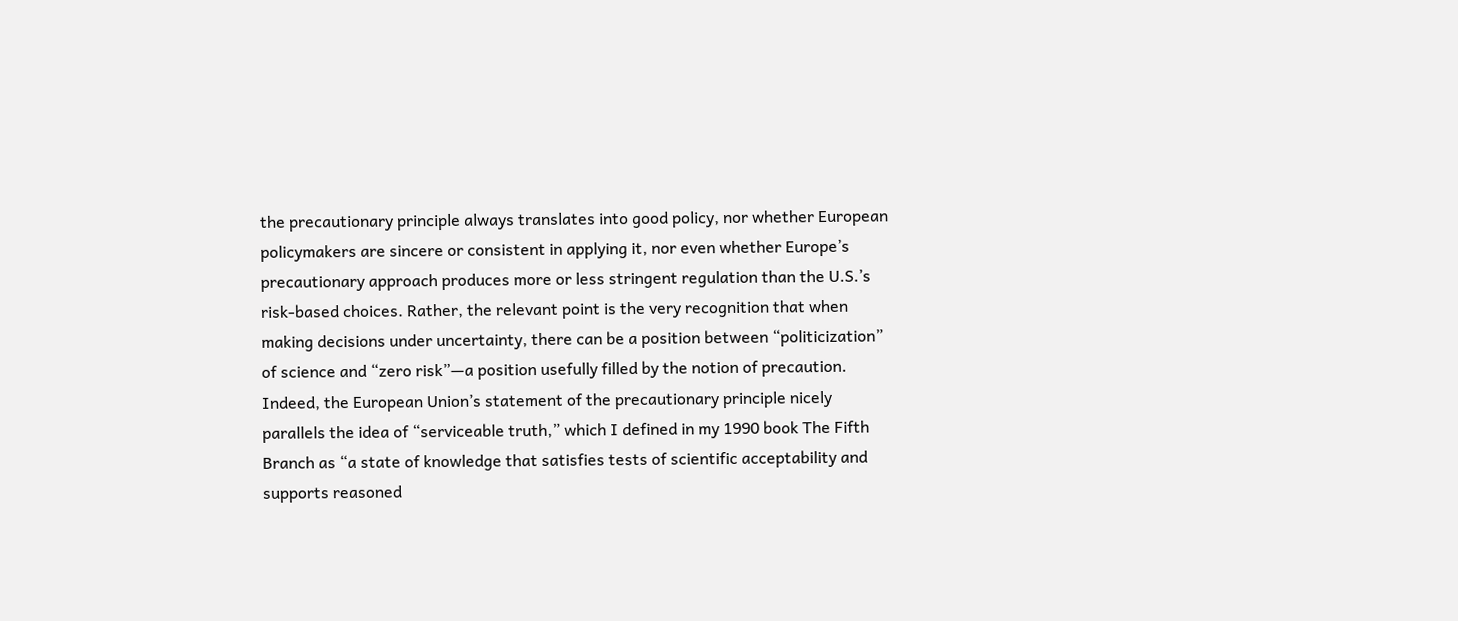the precautionary principle always translates into good policy, nor whether European policymakers are sincere or consistent in applying it, nor even whether Europe’s precautionary approach produces more or less stringent regulation than the U.S.’s risk-based choices. Rather, the relevant point is the very recognition that when making decisions under uncertainty, there can be a position between “politicization” of science and “zero risk”—a position usefully filled by the notion of precaution. Indeed, the European Union’s statement of the precautionary principle nicely parallels the idea of “serviceable truth,” which I defined in my 1990 book The Fifth Branch as “a state of knowledge that satisfies tests of scientific acceptability and supports reasoned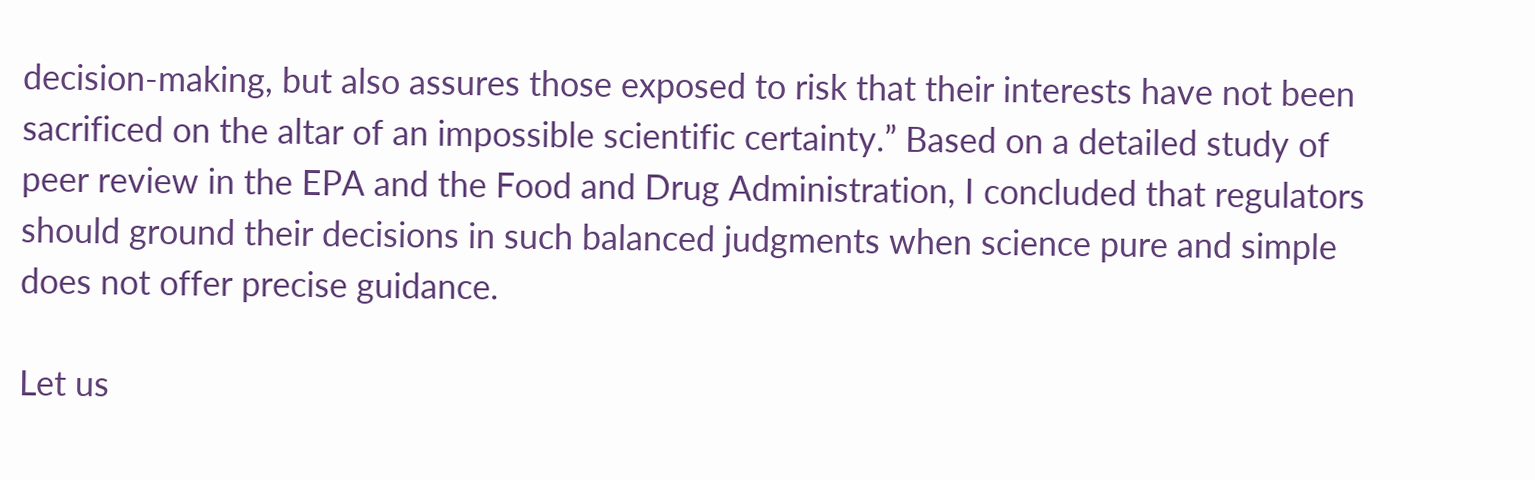decision-making, but also assures those exposed to risk that their interests have not been sacrificed on the altar of an impossible scientific certainty.” Based on a detailed study of peer review in the EPA and the Food and Drug Administration, I concluded that regulators should ground their decisions in such balanced judgments when science pure and simple does not offer precise guidance.

Let us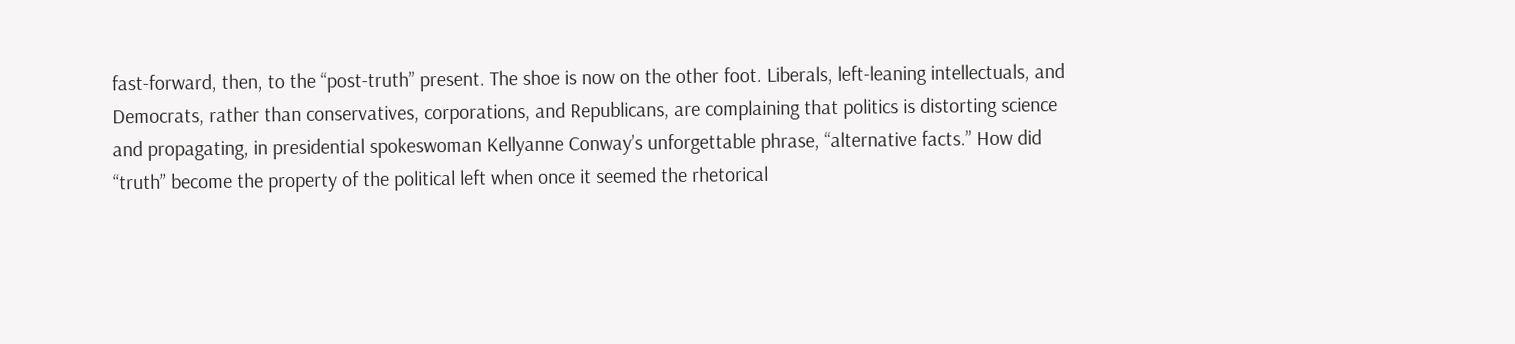fast-forward, then, to the “post-truth” present. The shoe is now on the other foot. Liberals, left-leaning intellectuals, and Democrats, rather than conservatives, corporations, and Republicans, are complaining that politics is distorting science and propagating, in presidential spokeswoman Kellyanne Conway’s unforgettable phrase, “alternative facts.” How did “truth” become the property of the political left when once it seemed the rhetorical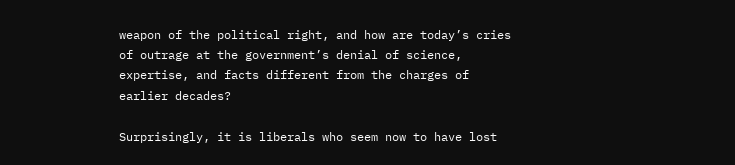weapon of the political right, and how are today’s cries of outrage at the government’s denial of science, expertise, and facts different from the charges of earlier decades?

Surprisingly, it is liberals who seem now to have lost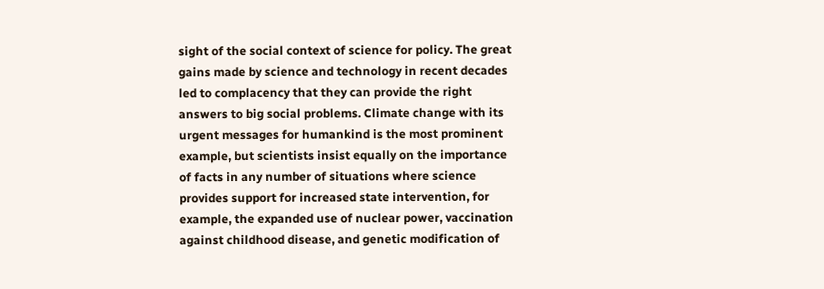sight of the social context of science for policy. The great gains made by science and technology in recent decades led to complacency that they can provide the right answers to big social problems. Climate change with its urgent messages for humankind is the most prominent example, but scientists insist equally on the importance of facts in any number of situations where science provides support for increased state intervention, for example, the expanded use of nuclear power, vaccination against childhood disease, and genetic modification of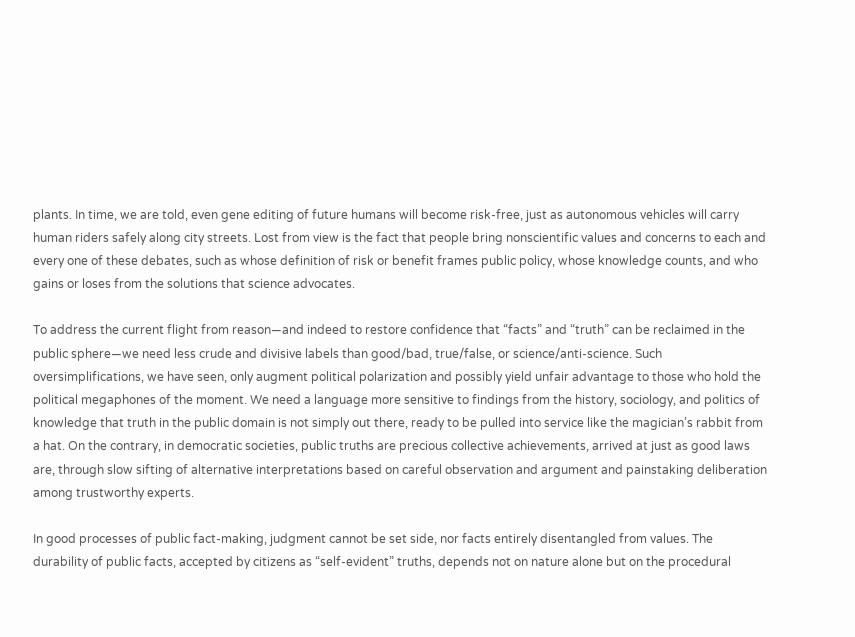plants. In time, we are told, even gene editing of future humans will become risk-free, just as autonomous vehicles will carry human riders safely along city streets. Lost from view is the fact that people bring nonscientific values and concerns to each and every one of these debates, such as whose definition of risk or benefit frames public policy, whose knowledge counts, and who gains or loses from the solutions that science advocates.

To address the current flight from reason—and indeed to restore confidence that “facts” and “truth” can be reclaimed in the public sphere—we need less crude and divisive labels than good/bad, true/false, or science/anti-science. Such oversimplifications, we have seen, only augment political polarization and possibly yield unfair advantage to those who hold the political megaphones of the moment. We need a language more sensitive to findings from the history, sociology, and politics of knowledge that truth in the public domain is not simply out there, ready to be pulled into service like the magician’s rabbit from a hat. On the contrary, in democratic societies, public truths are precious collective achievements, arrived at just as good laws are, through slow sifting of alternative interpretations based on careful observation and argument and painstaking deliberation among trustworthy experts.

In good processes of public fact-making, judgment cannot be set side, nor facts entirely disentangled from values. The durability of public facts, accepted by citizens as “self-evident” truths, depends not on nature alone but on the procedural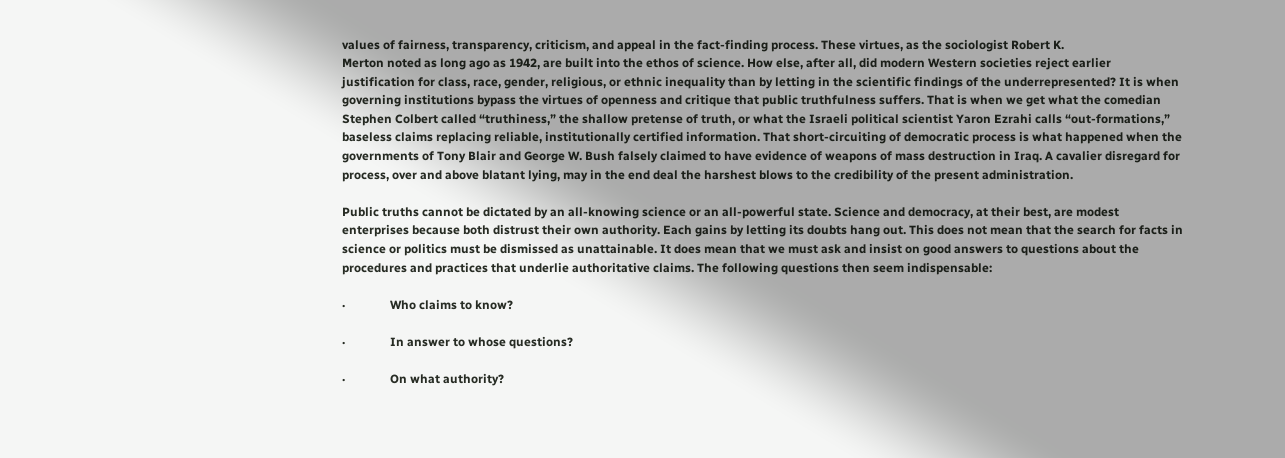values of fairness, transparency, criticism, and appeal in the fact-finding process. These virtues, as the sociologist Robert K.
Merton noted as long ago as 1942, are built into the ethos of science. How else, after all, did modern Western societies reject earlier justification for class, race, gender, religious, or ethnic inequality than by letting in the scientific findings of the underrepresented? It is when governing institutions bypass the virtues of openness and critique that public truthfulness suffers. That is when we get what the comedian Stephen Colbert called “truthiness,” the shallow pretense of truth, or what the Israeli political scientist Yaron Ezrahi calls “out-formations,” baseless claims replacing reliable, institutionally certified information. That short-circuiting of democratic process is what happened when the governments of Tony Blair and George W. Bush falsely claimed to have evidence of weapons of mass destruction in Iraq. A cavalier disregard for process, over and above blatant lying, may in the end deal the harshest blows to the credibility of the present administration.

Public truths cannot be dictated by an all-knowing science or an all-powerful state. Science and democracy, at their best, are modest enterprises because both distrust their own authority. Each gains by letting its doubts hang out. This does not mean that the search for facts in science or politics must be dismissed as unattainable. It does mean that we must ask and insist on good answers to questions about the procedures and practices that underlie authoritative claims. The following questions then seem indispensable:

·               Who claims to know?

·               In answer to whose questions?

·               On what authority?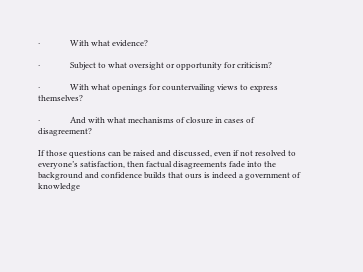·               With what evidence?

·               Subject to what oversight or opportunity for criticism?

·               With what openings for countervailing views to express themselves?

·               And with what mechanisms of closure in cases of disagreement?

If those questions can be raised and discussed, even if not resolved to everyone’s satisfaction, then factual disagreements fade into the background and confidence builds that ours is indeed a government of knowledge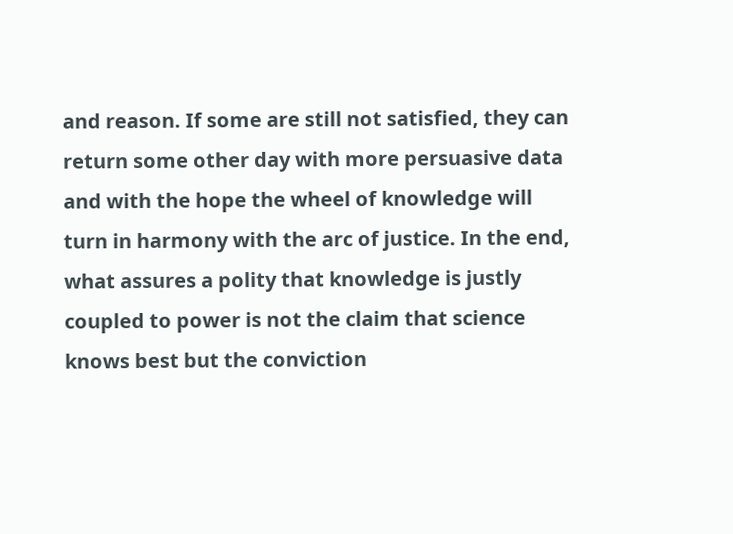and reason. If some are still not satisfied, they can return some other day with more persuasive data and with the hope the wheel of knowledge will turn in harmony with the arc of justice. In the end, what assures a polity that knowledge is justly coupled to power is not the claim that science knows best but the conviction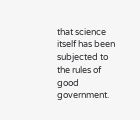that science itself has been subjected to the rules of good government.